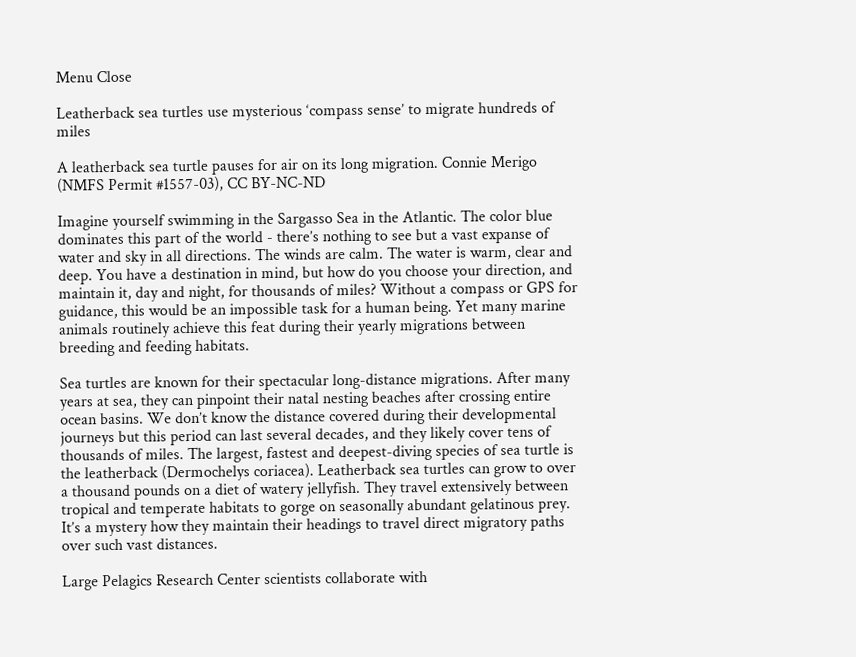Menu Close

Leatherback sea turtles use mysterious ‘compass sense’ to migrate hundreds of miles

A leatherback sea turtle pauses for air on its long migration. Connie Merigo (NMFS Permit #1557-03), CC BY-NC-ND

Imagine yourself swimming in the Sargasso Sea in the Atlantic. The color blue dominates this part of the world - there’s nothing to see but a vast expanse of water and sky in all directions. The winds are calm. The water is warm, clear and deep. You have a destination in mind, but how do you choose your direction, and maintain it, day and night, for thousands of miles? Without a compass or GPS for guidance, this would be an impossible task for a human being. Yet many marine animals routinely achieve this feat during their yearly migrations between breeding and feeding habitats.

Sea turtles are known for their spectacular long-distance migrations. After many years at sea, they can pinpoint their natal nesting beaches after crossing entire ocean basins. We don’t know the distance covered during their developmental journeys but this period can last several decades, and they likely cover tens of thousands of miles. The largest, fastest and deepest-diving species of sea turtle is the leatherback (Dermochelys coriacea). Leatherback sea turtles can grow to over a thousand pounds on a diet of watery jellyfish. They travel extensively between tropical and temperate habitats to gorge on seasonally abundant gelatinous prey. It’s a mystery how they maintain their headings to travel direct migratory paths over such vast distances.

Large Pelagics Research Center scientists collaborate with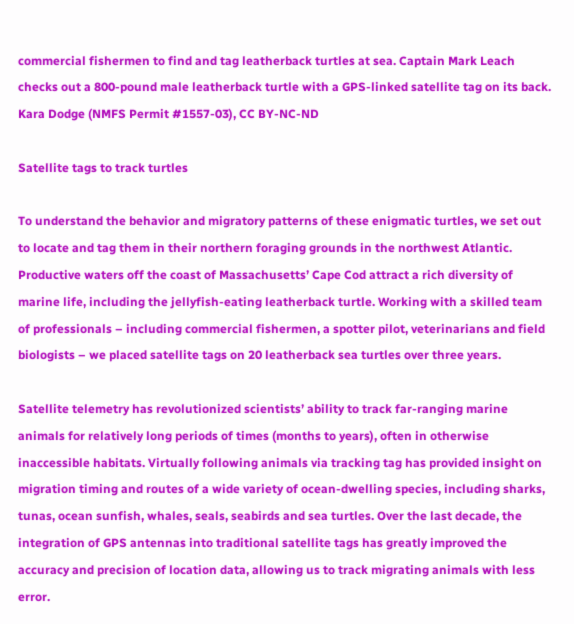commercial fishermen to find and tag leatherback turtles at sea. Captain Mark Leach checks out a 800-pound male leatherback turtle with a GPS-linked satellite tag on its back. Kara Dodge (NMFS Permit #1557-03), CC BY-NC-ND

Satellite tags to track turtles

To understand the behavior and migratory patterns of these enigmatic turtles, we set out to locate and tag them in their northern foraging grounds in the northwest Atlantic. Productive waters off the coast of Massachusetts’ Cape Cod attract a rich diversity of marine life, including the jellyfish-eating leatherback turtle. Working with a skilled team of professionals – including commercial fishermen, a spotter pilot, veterinarians and field biologists – we placed satellite tags on 20 leatherback sea turtles over three years.

Satellite telemetry has revolutionized scientists’ ability to track far-ranging marine animals for relatively long periods of times (months to years), often in otherwise inaccessible habitats. Virtually following animals via tracking tag has provided insight on migration timing and routes of a wide variety of ocean-dwelling species, including sharks, tunas, ocean sunfish, whales, seals, seabirds and sea turtles. Over the last decade, the integration of GPS antennas into traditional satellite tags has greatly improved the accuracy and precision of location data, allowing us to track migrating animals with less error.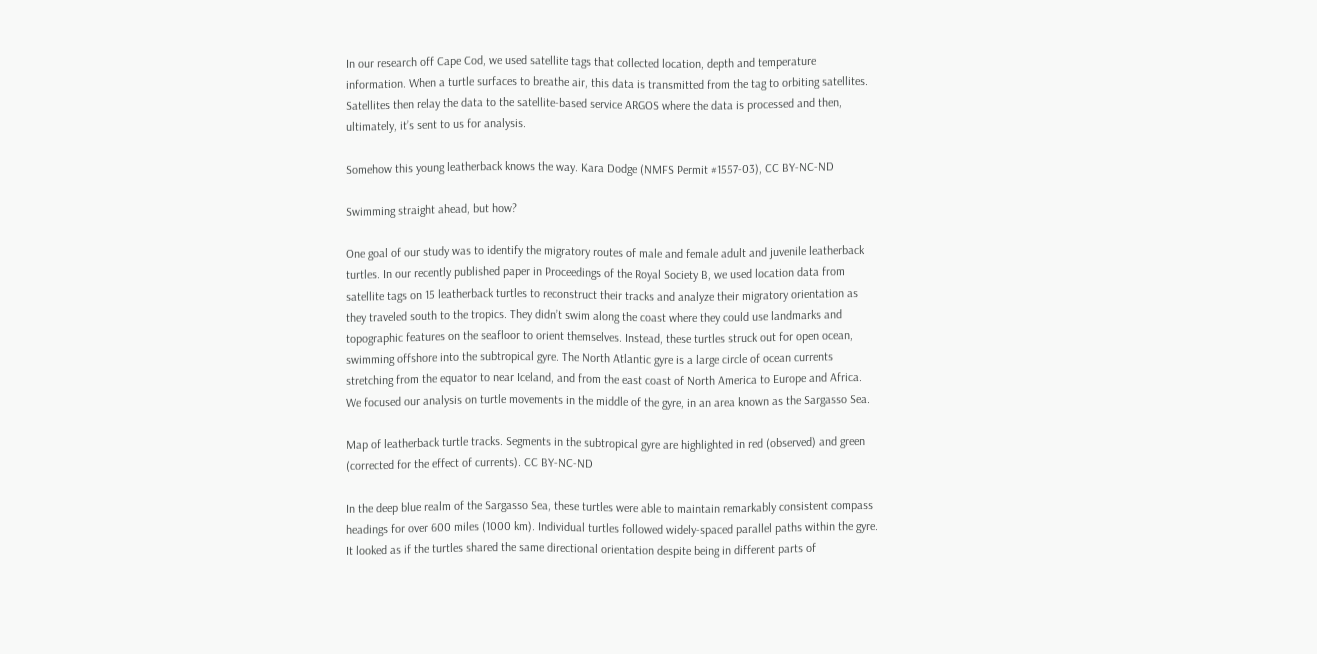In our research off Cape Cod, we used satellite tags that collected location, depth and temperature information. When a turtle surfaces to breathe air, this data is transmitted from the tag to orbiting satellites. Satellites then relay the data to the satellite-based service ARGOS where the data is processed and then, ultimately, it’s sent to us for analysis.

Somehow this young leatherback knows the way. Kara Dodge (NMFS Permit #1557-03), CC BY-NC-ND

Swimming straight ahead, but how?

One goal of our study was to identify the migratory routes of male and female adult and juvenile leatherback turtles. In our recently published paper in Proceedings of the Royal Society B, we used location data from satellite tags on 15 leatherback turtles to reconstruct their tracks and analyze their migratory orientation as they traveled south to the tropics. They didn’t swim along the coast where they could use landmarks and topographic features on the seafloor to orient themselves. Instead, these turtles struck out for open ocean, swimming offshore into the subtropical gyre. The North Atlantic gyre is a large circle of ocean currents stretching from the equator to near Iceland, and from the east coast of North America to Europe and Africa. We focused our analysis on turtle movements in the middle of the gyre, in an area known as the Sargasso Sea.

Map of leatherback turtle tracks. Segments in the subtropical gyre are highlighted in red (observed) and green (corrected for the effect of currents). CC BY-NC-ND

In the deep blue realm of the Sargasso Sea, these turtles were able to maintain remarkably consistent compass headings for over 600 miles (1000 km). Individual turtles followed widely-spaced parallel paths within the gyre. It looked as if the turtles shared the same directional orientation despite being in different parts of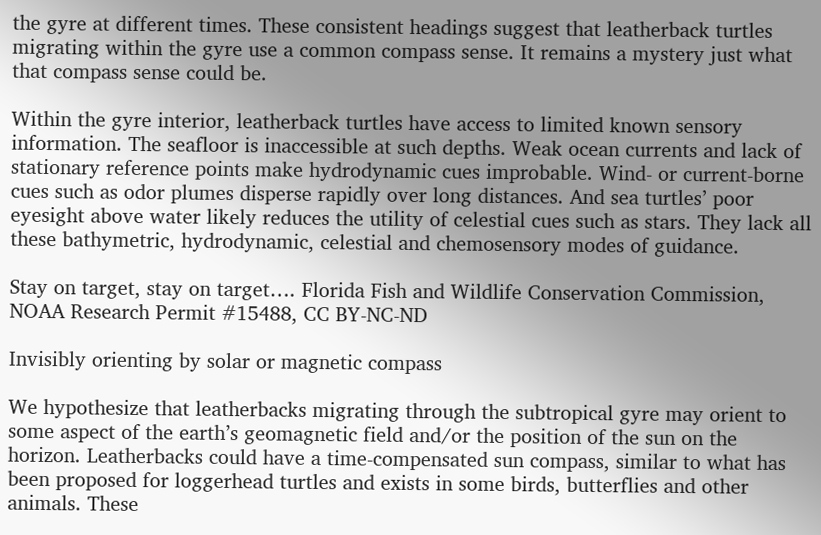the gyre at different times. These consistent headings suggest that leatherback turtles migrating within the gyre use a common compass sense. It remains a mystery just what that compass sense could be.

Within the gyre interior, leatherback turtles have access to limited known sensory information. The seafloor is inaccessible at such depths. Weak ocean currents and lack of stationary reference points make hydrodynamic cues improbable. Wind- or current-borne cues such as odor plumes disperse rapidly over long distances. And sea turtles’ poor eyesight above water likely reduces the utility of celestial cues such as stars. They lack all these bathymetric, hydrodynamic, celestial and chemosensory modes of guidance.

Stay on target, stay on target…. Florida Fish and Wildlife Conservation Commission, NOAA Research Permit #15488, CC BY-NC-ND

Invisibly orienting by solar or magnetic compass

We hypothesize that leatherbacks migrating through the subtropical gyre may orient to some aspect of the earth’s geomagnetic field and/or the position of the sun on the horizon. Leatherbacks could have a time-compensated sun compass, similar to what has been proposed for loggerhead turtles and exists in some birds, butterflies and other animals. These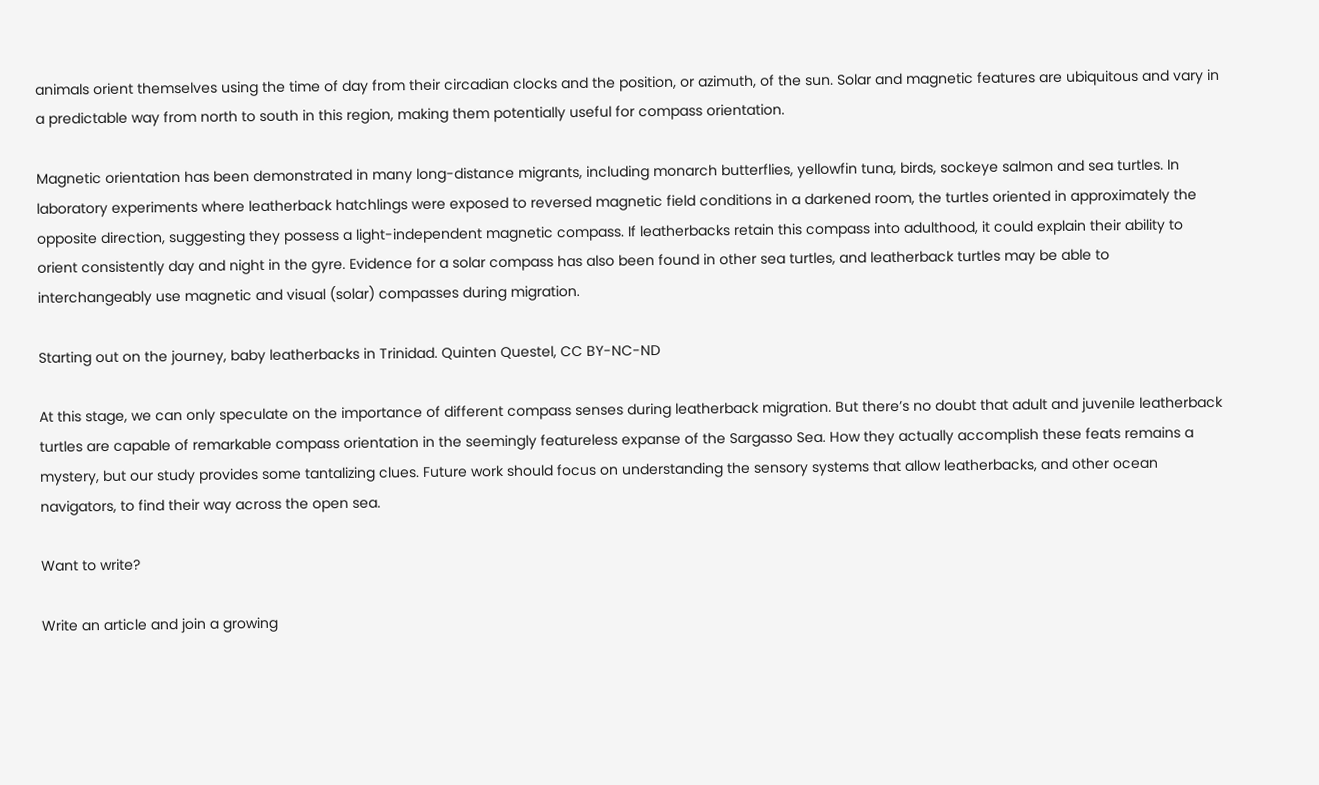animals orient themselves using the time of day from their circadian clocks and the position, or azimuth, of the sun. Solar and magnetic features are ubiquitous and vary in a predictable way from north to south in this region, making them potentially useful for compass orientation.

Magnetic orientation has been demonstrated in many long-distance migrants, including monarch butterflies, yellowfin tuna, birds, sockeye salmon and sea turtles. In laboratory experiments where leatherback hatchlings were exposed to reversed magnetic field conditions in a darkened room, the turtles oriented in approximately the opposite direction, suggesting they possess a light-independent magnetic compass. If leatherbacks retain this compass into adulthood, it could explain their ability to orient consistently day and night in the gyre. Evidence for a solar compass has also been found in other sea turtles, and leatherback turtles may be able to interchangeably use magnetic and visual (solar) compasses during migration.

Starting out on the journey, baby leatherbacks in Trinidad. Quinten Questel, CC BY-NC-ND

At this stage, we can only speculate on the importance of different compass senses during leatherback migration. But there’s no doubt that adult and juvenile leatherback turtles are capable of remarkable compass orientation in the seemingly featureless expanse of the Sargasso Sea. How they actually accomplish these feats remains a mystery, but our study provides some tantalizing clues. Future work should focus on understanding the sensory systems that allow leatherbacks, and other ocean navigators, to find their way across the open sea.

Want to write?

Write an article and join a growing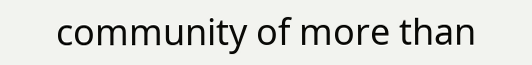community of more than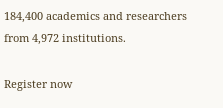184,400 academics and researchers from 4,972 institutions.

Register now